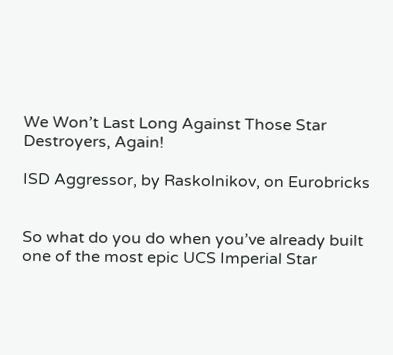We Won’t Last Long Against Those Star Destroyers, Again!

ISD Aggressor, by Raskolnikov, on Eurobricks


So what do you do when you’ve already built one of the most epic UCS Imperial Star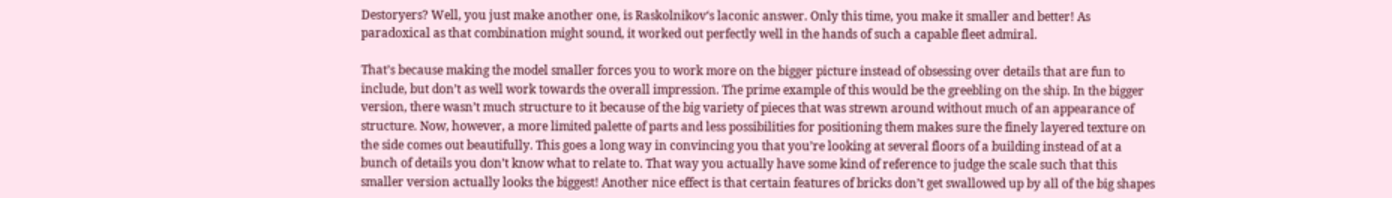Destoryers? Well, you just make another one, is Raskolnikov‘s laconic answer. Only this time, you make it smaller and better! As paradoxical as that combination might sound, it worked out perfectly well in the hands of such a capable fleet admiral.

That’s because making the model smaller forces you to work more on the bigger picture instead of obsessing over details that are fun to include, but don’t as well work towards the overall impression. The prime example of this would be the greebling on the ship. In the bigger version, there wasn’t much structure to it because of the big variety of pieces that was strewn around without much of an appearance of structure. Now, however, a more limited palette of parts and less possibilities for positioning them makes sure the finely layered texture on the side comes out beautifully. This goes a long way in convincing you that you’re looking at several floors of a building instead of at a bunch of details you don’t know what to relate to. That way you actually have some kind of reference to judge the scale such that this smaller version actually looks the biggest! Another nice effect is that certain features of bricks don’t get swallowed up by all of the big shapes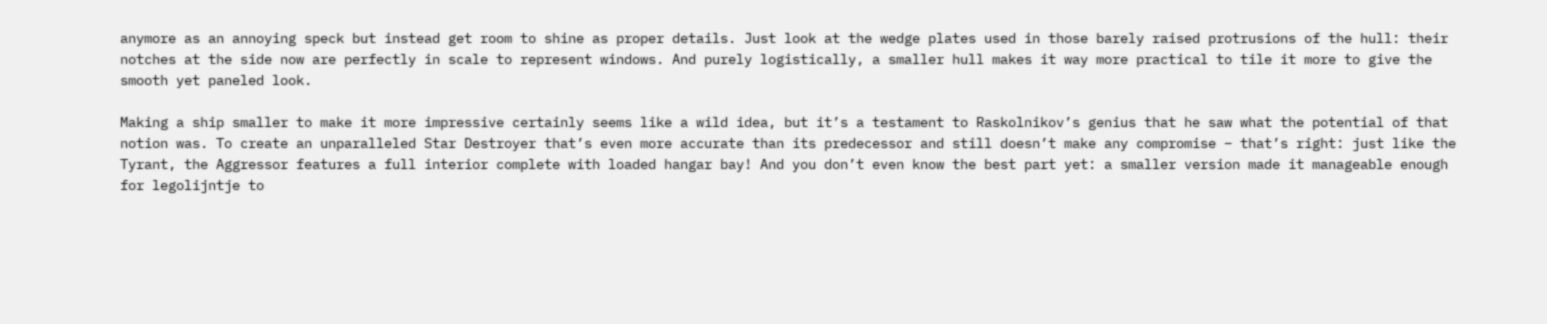anymore as an annoying speck but instead get room to shine as proper details. Just look at the wedge plates used in those barely raised protrusions of the hull: their notches at the side now are perfectly in scale to represent windows. And purely logistically, a smaller hull makes it way more practical to tile it more to give the smooth yet paneled look.

Making a ship smaller to make it more impressive certainly seems like a wild idea, but it’s a testament to Raskolnikov’s genius that he saw what the potential of that notion was. To create an unparalleled Star Destroyer that’s even more accurate than its predecessor and still doesn’t make any compromise – that’s right: just like the Tyrant, the Aggressor features a full interior complete with loaded hangar bay! And you don’t even know the best part yet: a smaller version made it manageable enough for legolijntje to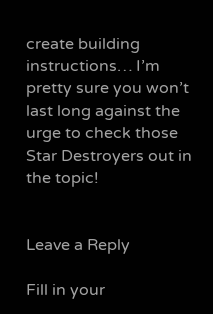create building instructions… I’m pretty sure you won’t last long against the urge to check those Star Destroyers out in the topic!


Leave a Reply

Fill in your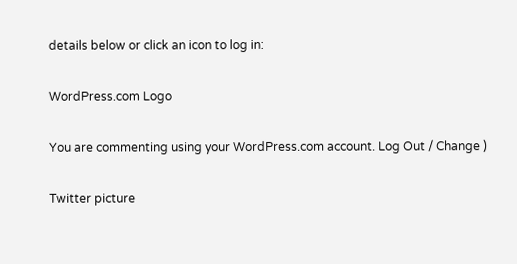details below or click an icon to log in:

WordPress.com Logo

You are commenting using your WordPress.com account. Log Out / Change )

Twitter picture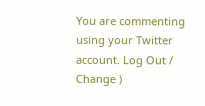You are commenting using your Twitter account. Log Out / Change )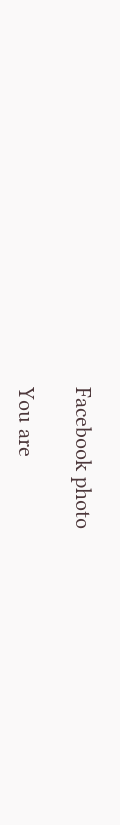Facebook photo

You are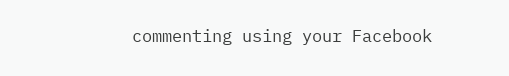commenting using your Facebook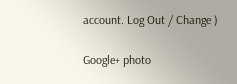account. Log Out / Change )

Google+ photo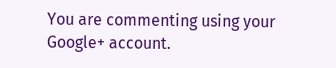You are commenting using your Google+ account.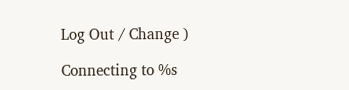Log Out / Change )

Connecting to %s